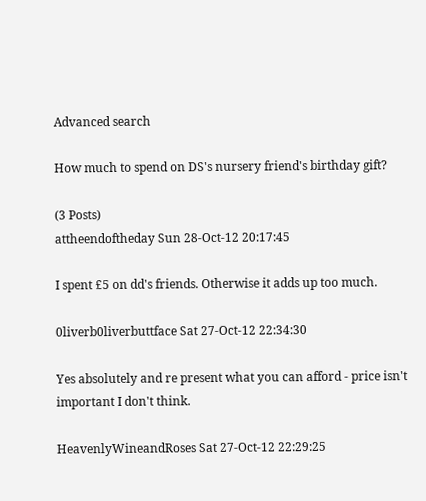Advanced search

How much to spend on DS's nursery friend's birthday gift?

(3 Posts)
attheendoftheday Sun 28-Oct-12 20:17:45

I spent £5 on dd's friends. Otherwise it adds up too much.

0liverb0liverbuttface Sat 27-Oct-12 22:34:30

Yes absolutely and re present what you can afford - price isn't important I don't think.

HeavenlyWineandRoses Sat 27-Oct-12 22:29:25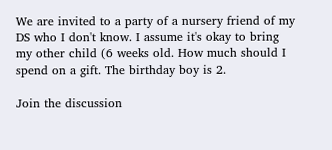We are invited to a party of a nursery friend of my DS who I don't know. I assume it's okay to bring my other child (6 weeks old. How much should I spend on a gift. The birthday boy is 2.

Join the discussion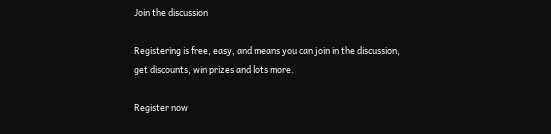Join the discussion

Registering is free, easy, and means you can join in the discussion, get discounts, win prizes and lots more.

Register now